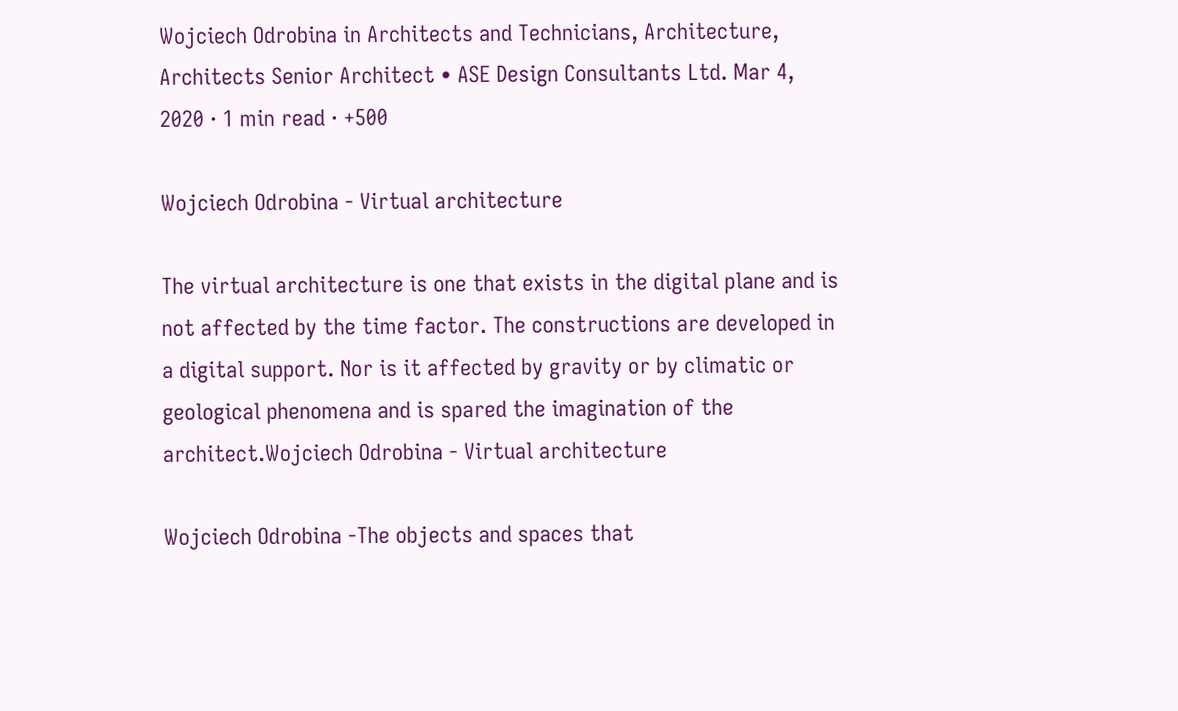Wojciech Odrobina in Architects and Technicians, Architecture, Architects Senior Architect • ASE Design Consultants Ltd. Mar 4, 2020 · 1 min read · +500

Wojciech Odrobina - Virtual architecture

The virtual architecture is one that exists in the digital plane and is not affected by the time factor. The constructions are developed in a digital support. Nor is it affected by gravity or by climatic or geological phenomena and is spared the imagination of the architect.Wojciech Odrobina - Virtual architecture

Wojciech Odrobina -The objects and spaces that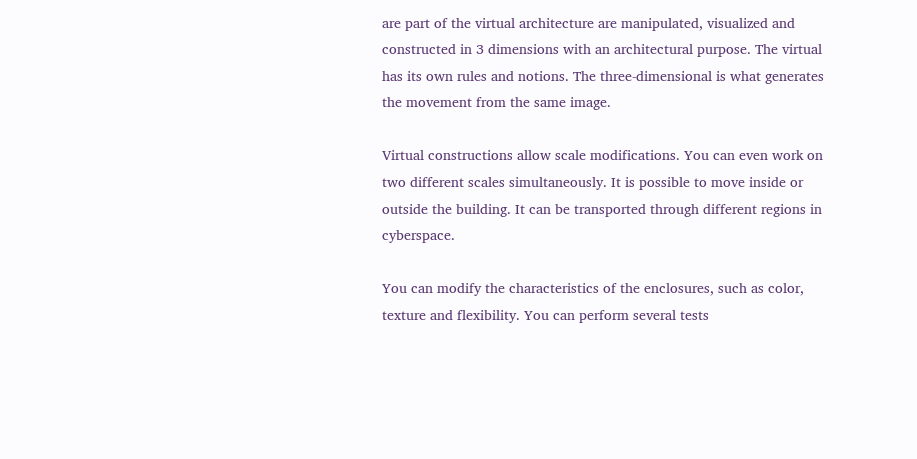are part of the virtual architecture are manipulated, visualized and constructed in 3 dimensions with an architectural purpose. The virtual has its own rules and notions. The three-dimensional is what generates the movement from the same image.

Virtual constructions allow scale modifications. You can even work on two different scales simultaneously. It is possible to move inside or outside the building. It can be transported through different regions in cyberspace.

You can modify the characteristics of the enclosures, such as color, texture and flexibility. You can perform several tests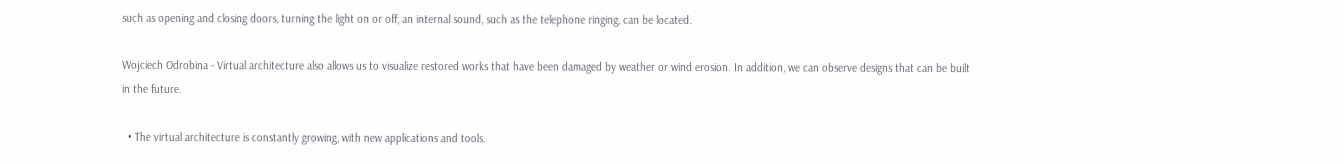such as opening and closing doors, turning the light on or off, an internal sound, such as the telephone ringing, can be located.

Wojciech Odrobina - Virtual architecture also allows us to visualize restored works that have been damaged by weather or wind erosion. In addition, we can observe designs that can be built in the future.

  • The virtual architecture is constantly growing, with new applications and tools.